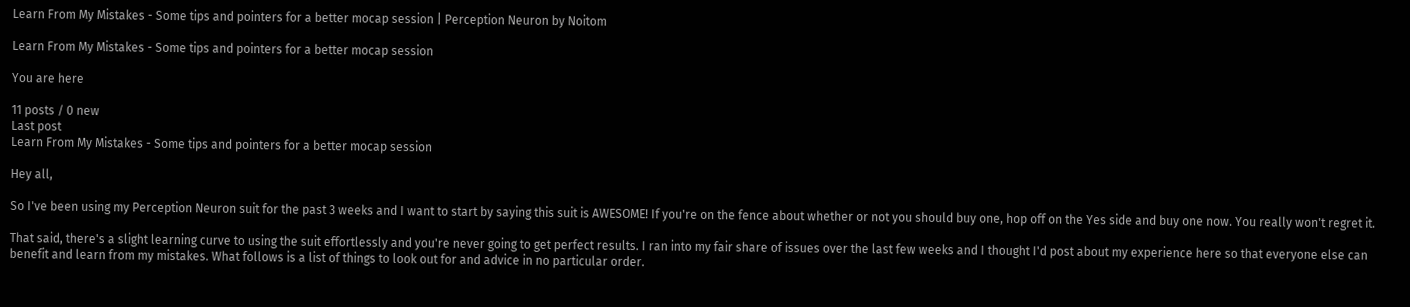Learn From My Mistakes - Some tips and pointers for a better mocap session | Perception Neuron by Noitom

Learn From My Mistakes - Some tips and pointers for a better mocap session

You are here

11 posts / 0 new
Last post
Learn From My Mistakes - Some tips and pointers for a better mocap session

Hey all,

So I've been using my Perception Neuron suit for the past 3 weeks and I want to start by saying this suit is AWESOME! If you're on the fence about whether or not you should buy one, hop off on the Yes side and buy one now. You really won't regret it.

That said, there's a slight learning curve to using the suit effortlessly and you're never going to get perfect results. I ran into my fair share of issues over the last few weeks and I thought I'd post about my experience here so that everyone else can benefit and learn from my mistakes. What follows is a list of things to look out for and advice in no particular order.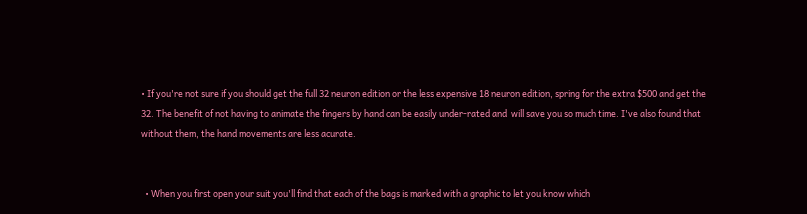• If you're not sure if you should get the full 32 neuron edition or the less expensive 18 neuron edition, spring for the extra $500 and get the 32. The benefit of not having to animate the fingers by hand can be easily under-rated and  will save you so much time. I've also found that without them, the hand movements are less acurate.


  • When you first open your suit you'll find that each of the bags is marked with a graphic to let you know which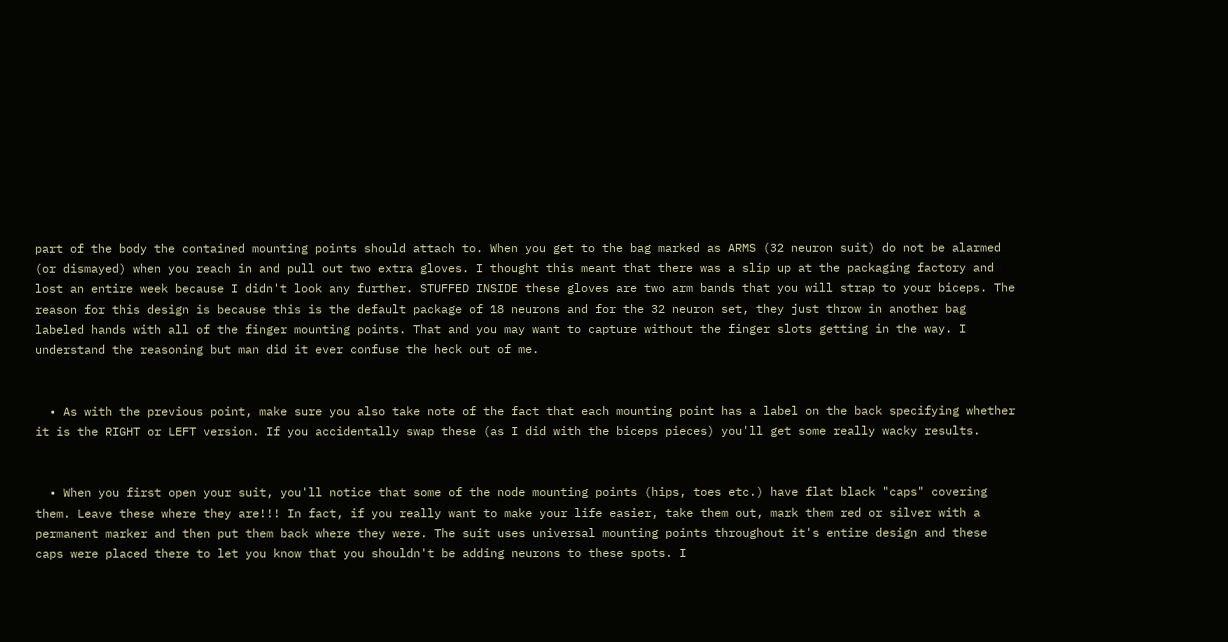part of the body the contained mounting points should attach to. When you get to the bag marked as ARMS (32 neuron suit) do not be alarmed (or dismayed) when you reach in and pull out two extra gloves. I thought this meant that there was a slip up at the packaging factory and lost an entire week because I didn't look any further. STUFFED INSIDE these gloves are two arm bands that you will strap to your biceps. The reason for this design is because this is the default package of 18 neurons and for the 32 neuron set, they just throw in another bag labeled hands with all of the finger mounting points. That and you may want to capture without the finger slots getting in the way. I understand the reasoning but man did it ever confuse the heck out of me.


  • As with the previous point, make sure you also take note of the fact that each mounting point has a label on the back specifying whether it is the RIGHT or LEFT version. If you accidentally swap these (as I did with the biceps pieces) you'll get some really wacky results.


  • When you first open your suit, you'll notice that some of the node mounting points (hips, toes etc.) have flat black "caps" covering them. Leave these where they are!!! In fact, if you really want to make your life easier, take them out, mark them red or silver with a permanent marker and then put them back where they were. The suit uses universal mounting points throughout it's entire design and these caps were placed there to let you know that you shouldn't be adding neurons to these spots. I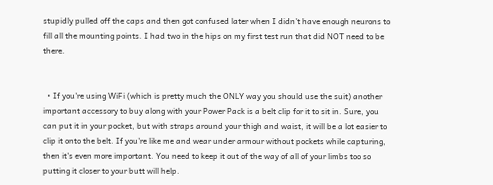stupidly pulled off the caps and then got confused later when I didn't have enough neurons to fill all the mounting points. I had two in the hips on my first test run that did NOT need to be there.


  • If you're using WiFi (which is pretty much the ONLY way you should use the suit) another important accessory to buy along with your Power Pack is a belt clip for it to sit in. Sure, you can put it in your pocket, but with straps around your thigh and waist, it will be a lot easier to clip it onto the belt. If you're like me and wear under armour without pockets while capturing, then it's even more important. You need to keep it out of the way of all of your limbs too so putting it closer to your butt will help.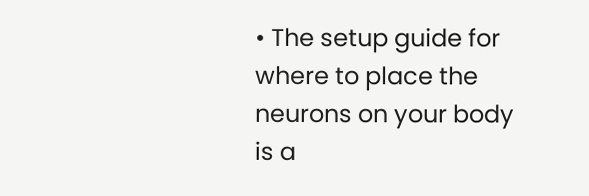• The setup guide for where to place the neurons on your body is a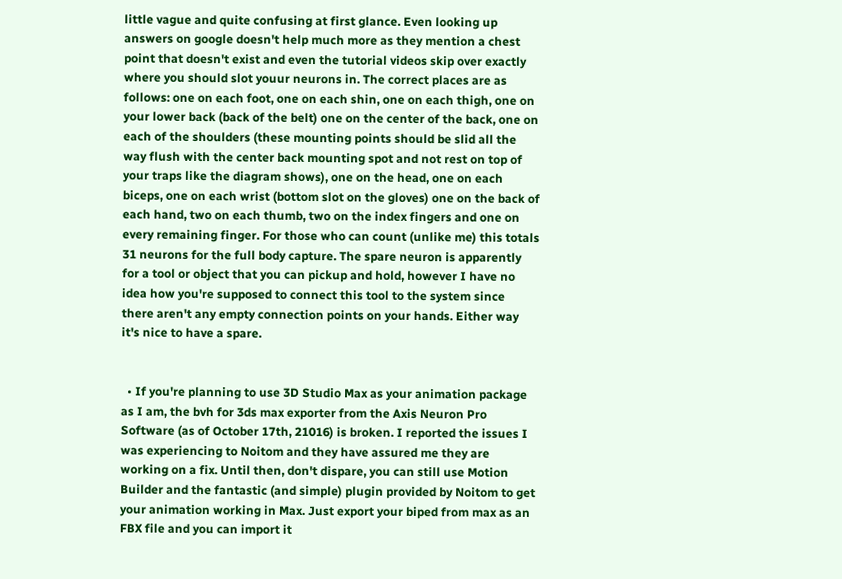little vague and quite confusing at first glance. Even looking up answers on google doesn't help much more as they mention a chest point that doesn't exist and even the tutorial videos skip over exactly where you should slot youur neurons in. The correct places are as follows: one on each foot, one on each shin, one on each thigh, one on your lower back (back of the belt) one on the center of the back, one on each of the shoulders (these mounting points should be slid all the way flush with the center back mounting spot and not rest on top of your traps like the diagram shows), one on the head, one on each biceps, one on each wrist (bottom slot on the gloves) one on the back of each hand, two on each thumb, two on the index fingers and one on every remaining finger. For those who can count (unlike me) this totals 31 neurons for the full body capture. The spare neuron is apparently for a tool or object that you can pickup and hold, however I have no idea how you're supposed to connect this tool to the system since there aren't any empty connection points on your hands. Either way it's nice to have a spare.


  • If you're planning to use 3D Studio Max as your animation package as I am, the bvh for 3ds max exporter from the Axis Neuron Pro Software (as of October 17th, 21016) is broken. I reported the issues I was experiencing to Noitom and they have assured me they are working on a fix. Until then, don't dispare, you can still use Motion Builder and the fantastic (and simple) plugin provided by Noitom to get your animation working in Max. Just export your biped from max as an FBX file and you can import it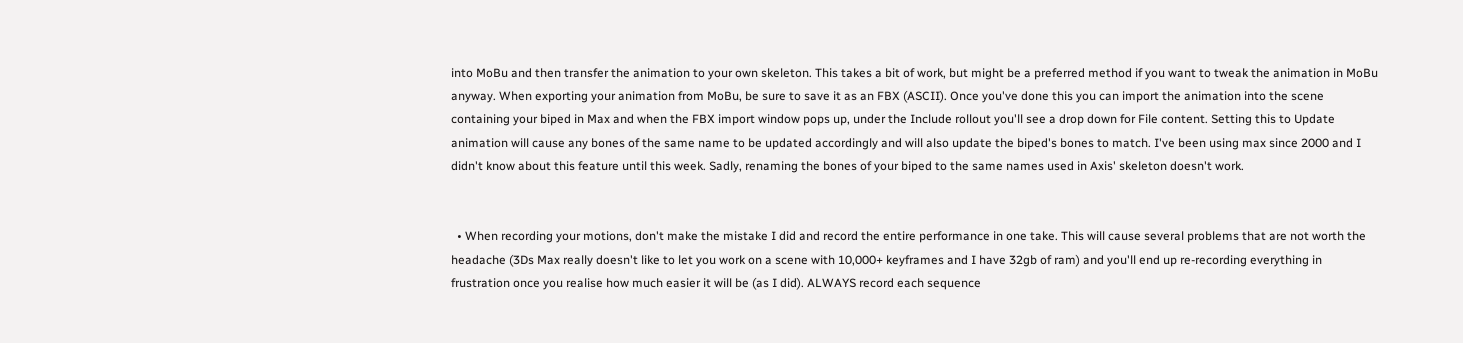into MoBu and then transfer the animation to your own skeleton. This takes a bit of work, but might be a preferred method if you want to tweak the animation in MoBu anyway. When exporting your animation from MoBu, be sure to save it as an FBX (ASCII). Once you've done this you can import the animation into the scene containing your biped in Max and when the FBX import window pops up, under the Include rollout you'll see a drop down for File content. Setting this to Update animation will cause any bones of the same name to be updated accordingly and will also update the biped's bones to match. I've been using max since 2000 and I didn't know about this feature until this week. Sadly, renaming the bones of your biped to the same names used in Axis' skeleton doesn't work.


  • When recording your motions, don't make the mistake I did and record the entire performance in one take. This will cause several problems that are not worth the headache (3Ds Max really doesn't like to let you work on a scene with 10,000+ keyframes and I have 32gb of ram) and you'll end up re-recording everything in frustration once you realise how much easier it will be (as I did). ALWAYS record each sequence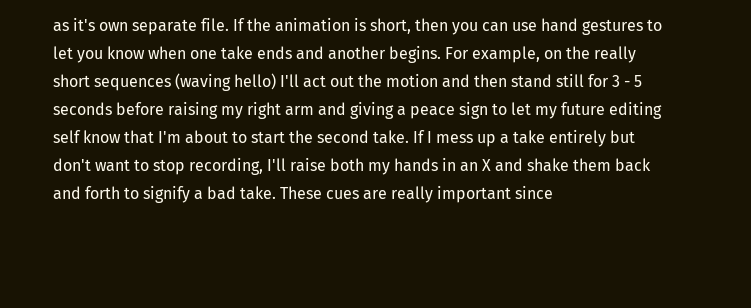as it's own separate file. If the animation is short, then you can use hand gestures to let you know when one take ends and another begins. For example, on the really short sequences (waving hello) I'll act out the motion and then stand still for 3 - 5 seconds before raising my right arm and giving a peace sign to let my future editing self know that I'm about to start the second take. If I mess up a take entirely but don't want to stop recording, I'll raise both my hands in an X and shake them back and forth to signify a bad take. These cues are really important since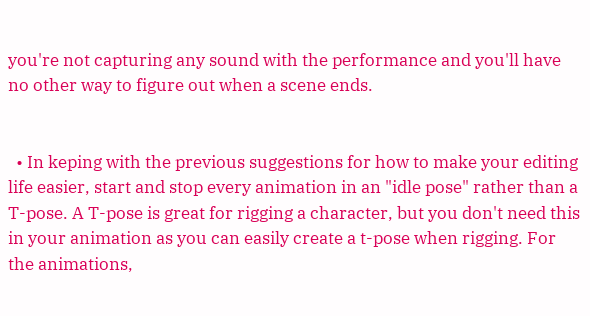you're not capturing any sound with the performance and you'll have no other way to figure out when a scene ends.


  • In keping with the previous suggestions for how to make your editing life easier, start and stop every animation in an "idle pose" rather than a T-pose. A T-pose is great for rigging a character, but you don't need this in your animation as you can easily create a t-pose when rigging. For the animations,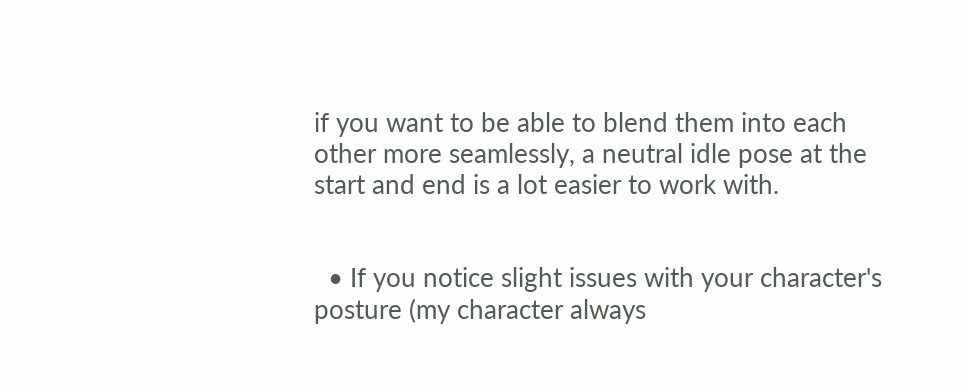if you want to be able to blend them into each other more seamlessly, a neutral idle pose at the start and end is a lot easier to work with.


  • If you notice slight issues with your character's posture (my character always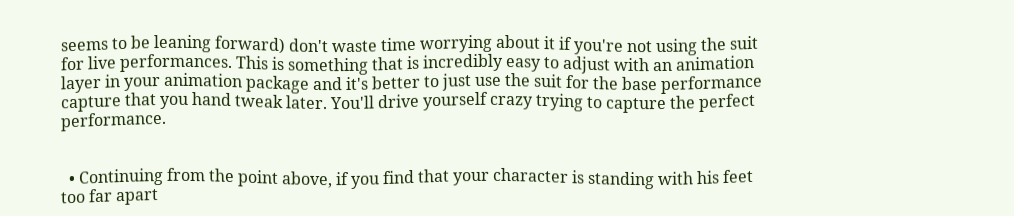seems to be leaning forward) don't waste time worrying about it if you're not using the suit for live performances. This is something that is incredibly easy to adjust with an animation layer in your animation package and it's better to just use the suit for the base performance capture that you hand tweak later. You'll drive yourself crazy trying to capture the perfect performance.


  • Continuing from the point above, if you find that your character is standing with his feet too far apart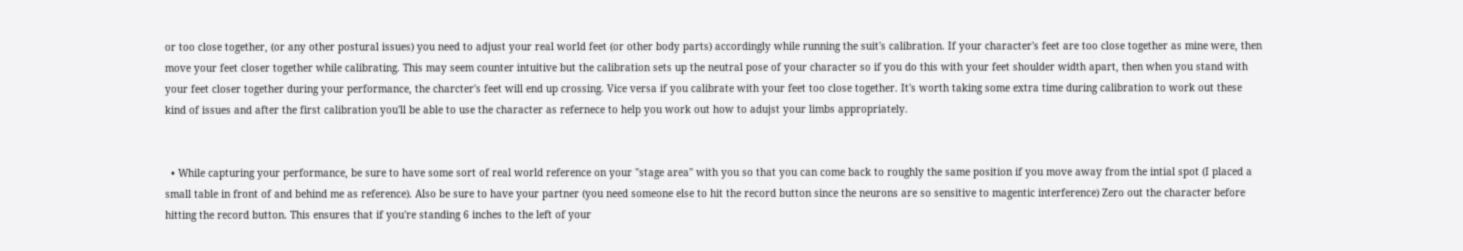or too close together, (or any other postural issues) you need to adjust your real world feet (or other body parts) accordingly while running the suit's calibration. If your character's feet are too close together as mine were, then move your feet closer together while calibrating. This may seem counter intuitive but the calibration sets up the neutral pose of your character so if you do this with your feet shoulder width apart, then when you stand with your feet closer together during your performance, the charcter's feet will end up crossing. Vice versa if you calibrate with your feet too close together. It's worth taking some extra time during calibration to work out these kind of issues and after the first calibration you'll be able to use the character as refernece to help you work out how to adujst your limbs appropriately.


  • While capturing your performance, be sure to have some sort of real world reference on your "stage area" with you so that you can come back to roughly the same position if you move away from the intial spot (I placed a small table in front of and behind me as reference). Also be sure to have your partner (you need someone else to hit the record button since the neurons are so sensitive to magentic interference) Zero out the character before hitting the record button. This ensures that if you're standing 6 inches to the left of your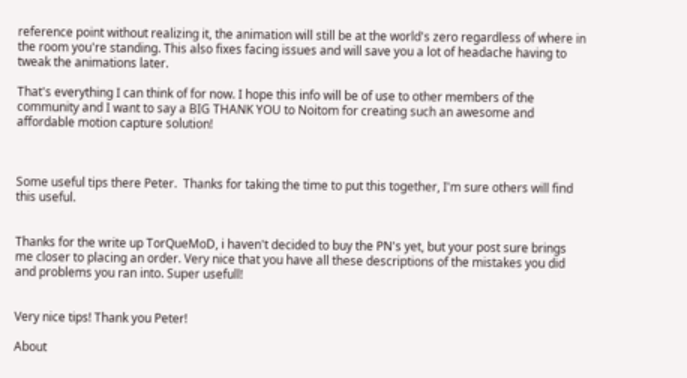reference point without realizing it, the animation will still be at the world's zero regardless of where in the room you're standing. This also fixes facing issues and will save you a lot of headache having to tweak the animations later.

That's everything I can think of for now. I hope this info will be of use to other members of the community and I want to say a BIG THANK YOU to Noitom for creating such an awesome and affordable motion capture solution!



Some useful tips there Peter.  Thanks for taking the time to put this together, I'm sure others will find this useful.


Thanks for the write up TorQueMoD, i haven't decided to buy the PN's yet, but your post sure brings me closer to placing an order. Very nice that you have all these descriptions of the mistakes you did and problems you ran into. Super usefull!


Very nice tips! Thank you Peter!

About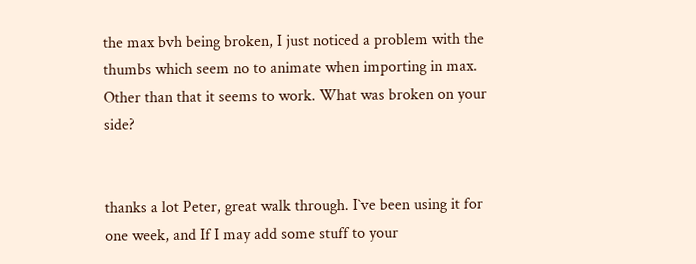the max bvh being broken, I just noticed a problem with the thumbs which seem no to animate when importing in max. Other than that it seems to work. What was broken on your side?


thanks a lot Peter, great walk through. I`ve been using it for one week, and If I may add some stuff to your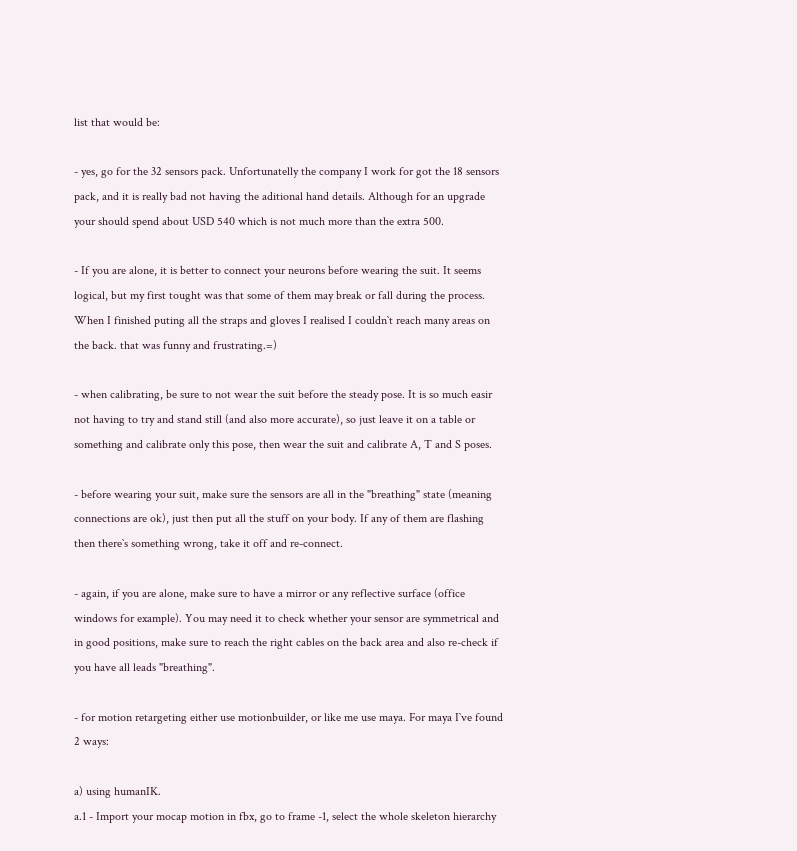list that would be:

- yes, go for the 32 sensors pack. Unfortunatelly the company I work for got the 18 sensors pack, and it is really bad not having the aditional hand details. Although for an upgrade your should spend about USD 540 which is not much more than the extra 500.

- If you are alone, it is better to connect your neurons before wearing the suit. It seems logical, but my first tought was that some of them may break or fall during the process. When I finished puting all the straps and gloves I realised I couldn`t reach many areas on the back. that was funny and frustrating.=)

- when calibrating, be sure to not wear the suit before the steady pose. It is so much easir not having to try and stand still (and also more accurate), so just leave it on a table or something and calibrate only this pose, then wear the suit and calibrate A, T and S poses.

- before wearing your suit, make sure the sensors are all in the "breathing" state (meaning connections are ok), just then put all the stuff on your body. If any of them are flashing then there`s something wrong, take it off and re-connect.

- again, if you are alone, make sure to have a mirror or any reflective surface (office windows for example). You may need it to check whether your sensor are symmetrical and in good positions, make sure to reach the right cables on the back area and also re-check if you have all leads "breathing".

- for motion retargeting either use motionbuilder, or like me use maya. For maya I`ve found 2 ways:

a) using humanIK.
a.1 - Import your mocap motion in fbx, go to frame -1, select the whole skeleton hierarchy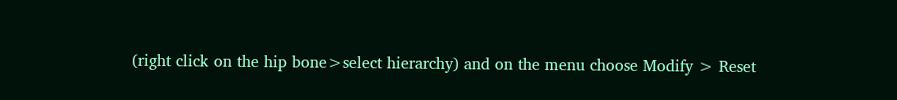(right click on the hip bone>select hierarchy) and on the menu choose Modify > Reset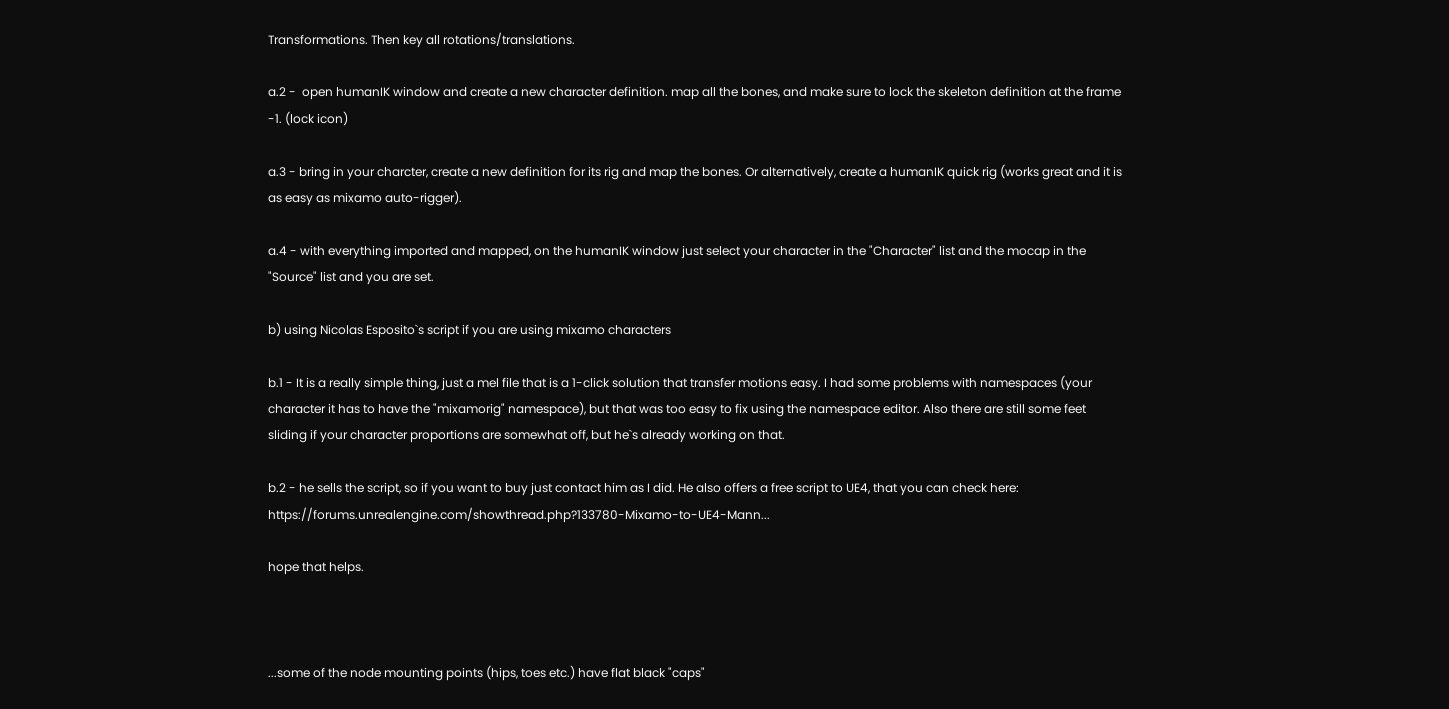Transformations. Then key all rotations/translations.

a.2 -  open humanIK window and create a new character definition. map all the bones, and make sure to lock the skeleton definition at the frame -1. (lock icon)

a.3 - bring in your charcter, create a new definition for its rig and map the bones. Or alternatively, create a humanIK quick rig (works great and it is as easy as mixamo auto-rigger).

a.4 - with everything imported and mapped, on the humanIK window just select your character in the "Character" list and the mocap in the "Source" list and you are set.

b) using Nicolas Esposito`s script if you are using mixamo characters

b.1 - It is a really simple thing, just a mel file that is a 1-click solution that transfer motions easy. I had some problems with namespaces (your character it has to have the "mixamorig" namespace), but that was too easy to fix using the namespace editor. Also there are still some feet sliding if your character proportions are somewhat off, but he`s already working on that.

b.2 - he sells the script, so if you want to buy just contact him as I did. He also offers a free script to UE4, that you can check here: https://forums.unrealengine.com/showthread.php?133780-Mixamo-to-UE4-Mann...

hope that helps.



...some of the node mounting points (hips, toes etc.) have flat black "caps"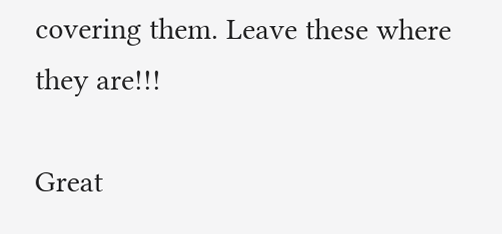covering them. Leave these where they are!!!

Great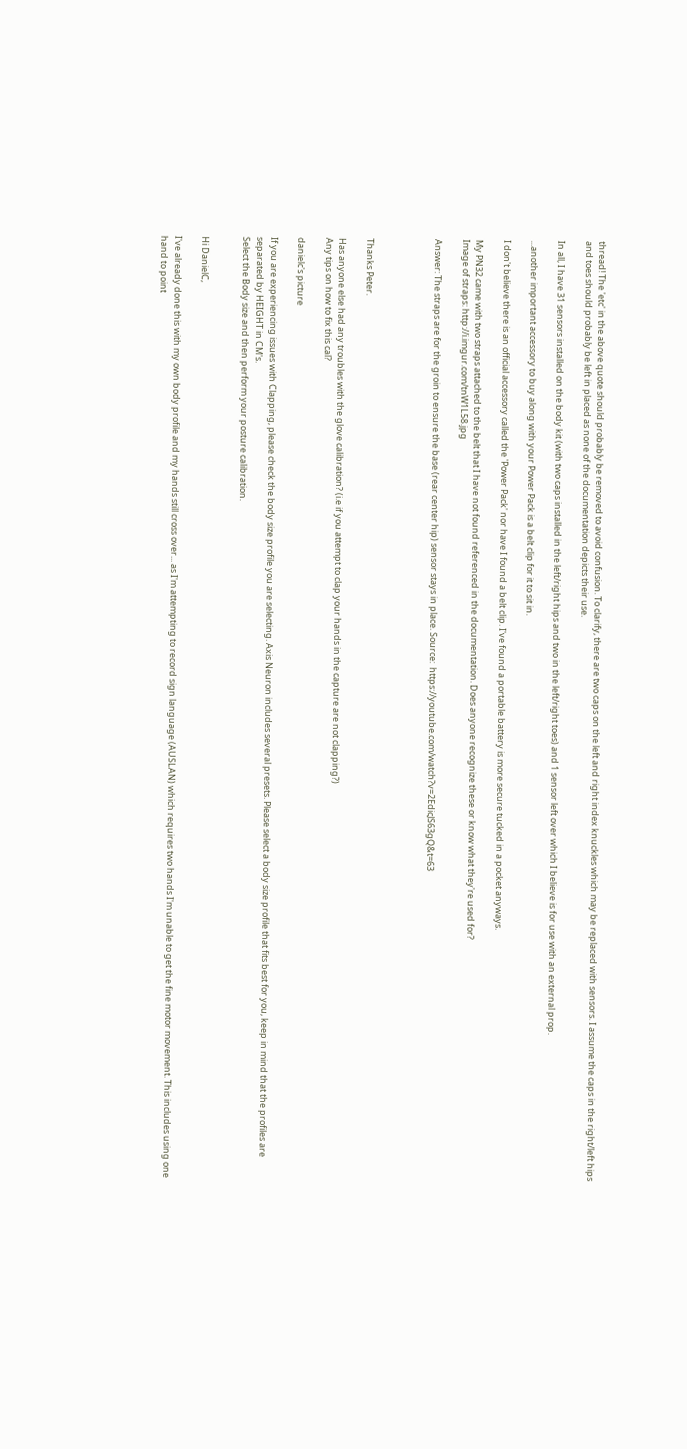thread! The 'etc' in the above quote should probably be removed to avoid confusion. To clarify, there are two caps on the left and right index knuckles which may be replaced with sensors. I assume the caps in the right/left hips and toes should probably be left in placed as none of the documentation depicts their use.

In all, I have 31 sensors installed on the body kit (with two caps installed in the left/right hips and two in the left/right toes) and 1 sensor left over which I believe is for use with an external prop.

...another important accessory to buy along with your Power Pack is a belt clip for it to sit in.

I don't believe there is an official accessory called the 'Power Pack' nor have I found a belt clip. I've found a portable battery is more secure tucked in a pocket anyways.

My PN32 came with two straps attached to the belt that I have not found referenced in the documentation. Does anyone recognize these or know what they're used for?
Image of straps: http://i.imgur.com/tnW1L58.jpg

Answer: The straps are for the groin to ensure the base (rear center hip) sensor stays in place. Source:  https://youtube.com/watch?v=2EdicJS63gQ&t=63




Thanks Peter.

Has anyone else had any troubles with the glove calibration? (i.e if you attempt to clap your hands in the capture are not clapping?)
Any tips on how to fix this cal?

danielc's picture

If you are experiencing issues with Clapping, please check the body size profile you are selecting. Axis Neuron includes several presets. Please select a body size profile that fits best for you, keep in mind that the profiles are separated by HEIGHT in CM's.
Select the Body size and then perform your posture calibration.


Hi DanielC,

I've already done this with my own body profile and my hands still cross over... as I'm attempting to record sign language (AUSLAN) which requires two hands I'm unable to get the fine motor movement. This includes using one hand to point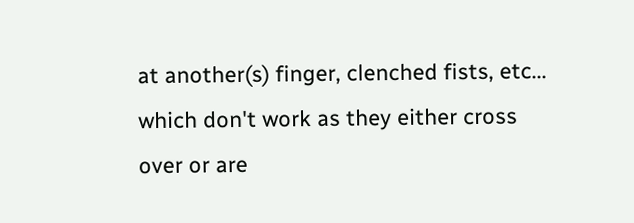at another(s) finger, clenched fists, etc... which don't work as they either cross over or are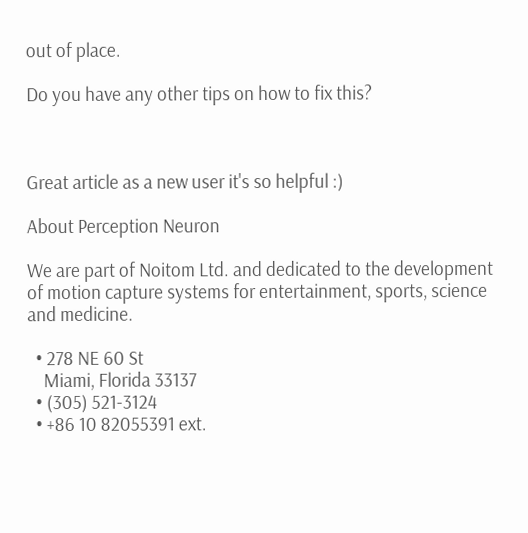out of place.

Do you have any other tips on how to fix this?



Great article as a new user it's so helpful :)

About Perception Neuron

We are part of Noitom Ltd. and dedicated to the development of motion capture systems for entertainment, sports, science and medicine.

  • 278 NE 60 St
    Miami, Florida 33137
  • (305) 521-3124
  • +86 10 82055391 ext.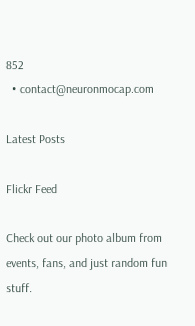852
  • contact@neuronmocap.com

Latest Posts

Flickr Feed

Check out our photo album from events, fans, and just random fun stuff.